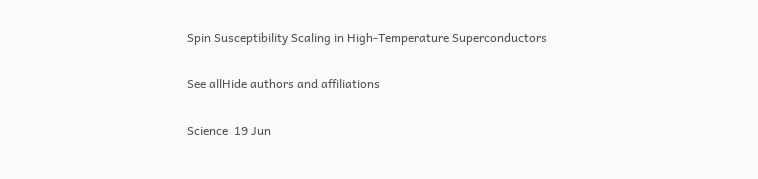Spin Susceptibility Scaling in High-Temperature Superconductors

See allHide authors and affiliations

Science  19 Jun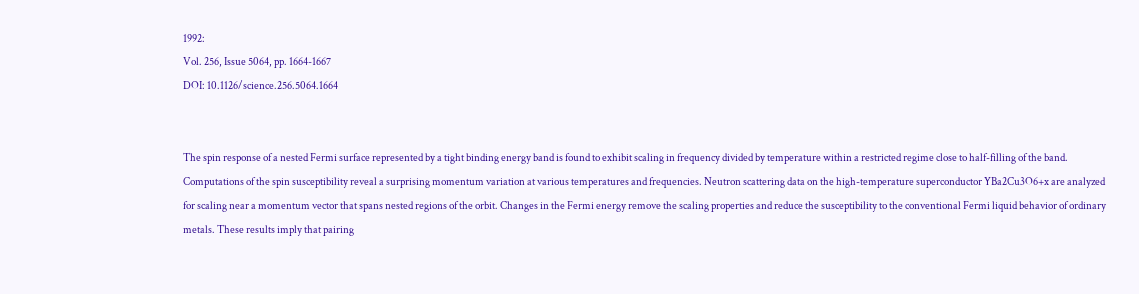1992:
Vol. 256, Issue 5064, pp. 1664-1667
DOI: 10.1126/science.256.5064.1664


The spin response of a nested Fermi surface represented by a tight binding energy band is found to exhibit scaling in frequency divided by temperature within a restricted regime close to half-filling of the band. Computations of the spin susceptibility reveal a surprising momentum variation at various temperatures and frequencies. Neutron scattering data on the high-temperature superconductor YBa2Cu3O6+x are analyzed for scaling near a momentum vector that spans nested regions of the orbit. Changes in the Fermi energy remove the scaling properties and reduce the susceptibility to the conventional Fermi liquid behavior of ordinary metals. These results imply that pairing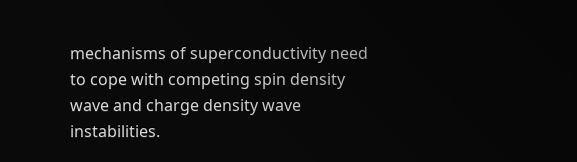mechanisms of superconductivity need to cope with competing spin density wave and charge density wave instabilities.